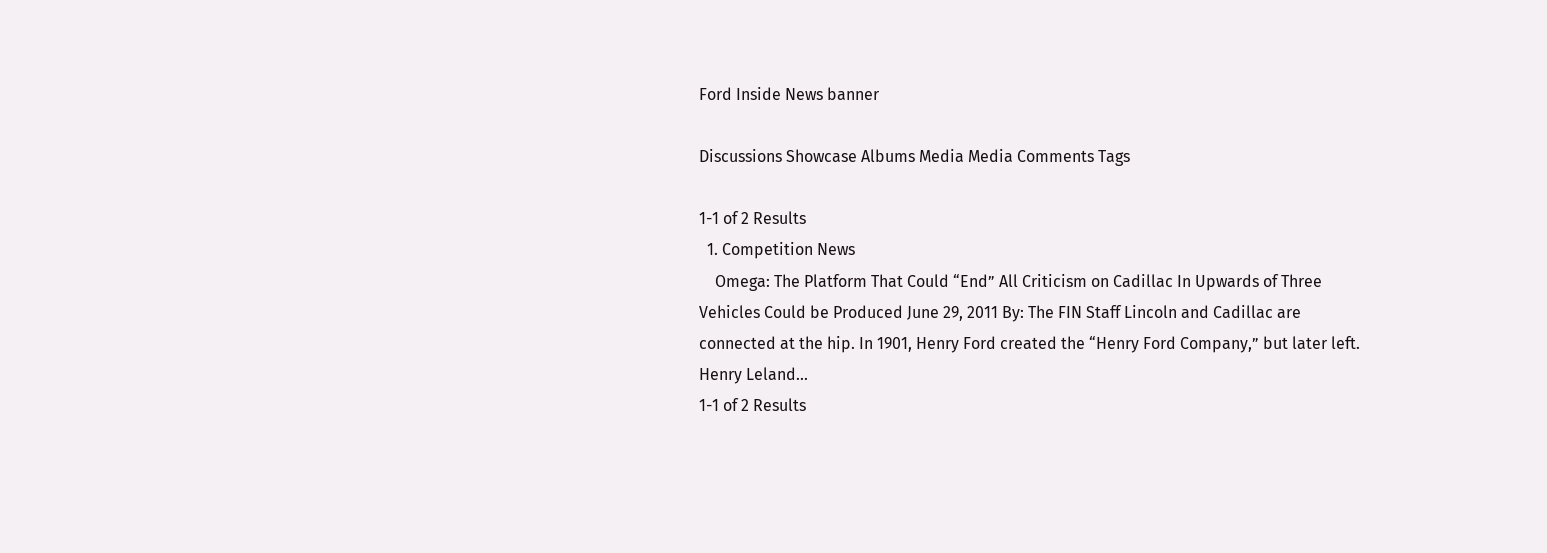Ford Inside News banner

Discussions Showcase Albums Media Media Comments Tags

1-1 of 2 Results
  1. Competition News
    Omega: The Platform That Could “End” All Criticism on Cadillac In Upwards of Three Vehicles Could be Produced June 29, 2011 By: The FIN Staff Lincoln and Cadillac are connected at the hip. In 1901, Henry Ford created the “Henry Ford Company,” but later left. Henry Leland...
1-1 of 2 Results